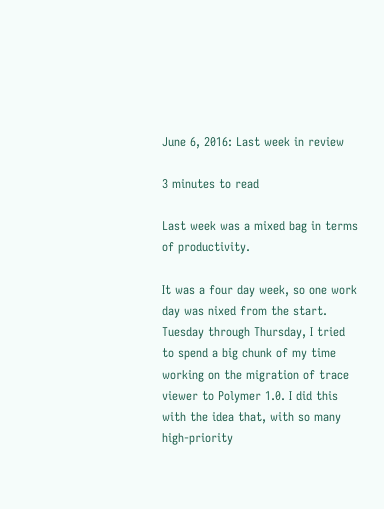June 6, 2016: Last week in review

3 minutes to read

Last week was a mixed bag in terms of productivity.

It was a four day week, so one work day was nixed from the start. Tuesday through Thursday, I tried to spend a big chunk of my time working on the migration of trace viewer to Polymer 1.0. I did this with the idea that, with so many high-priority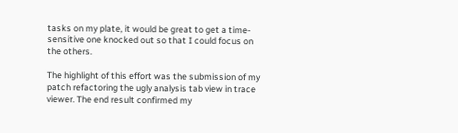tasks on my plate, it would be great to get a time-sensitive one knocked out so that I could focus on the others.

The highlight of this effort was the submission of my patch refactoring the ugly analysis tab view in trace viewer. The end result confirmed my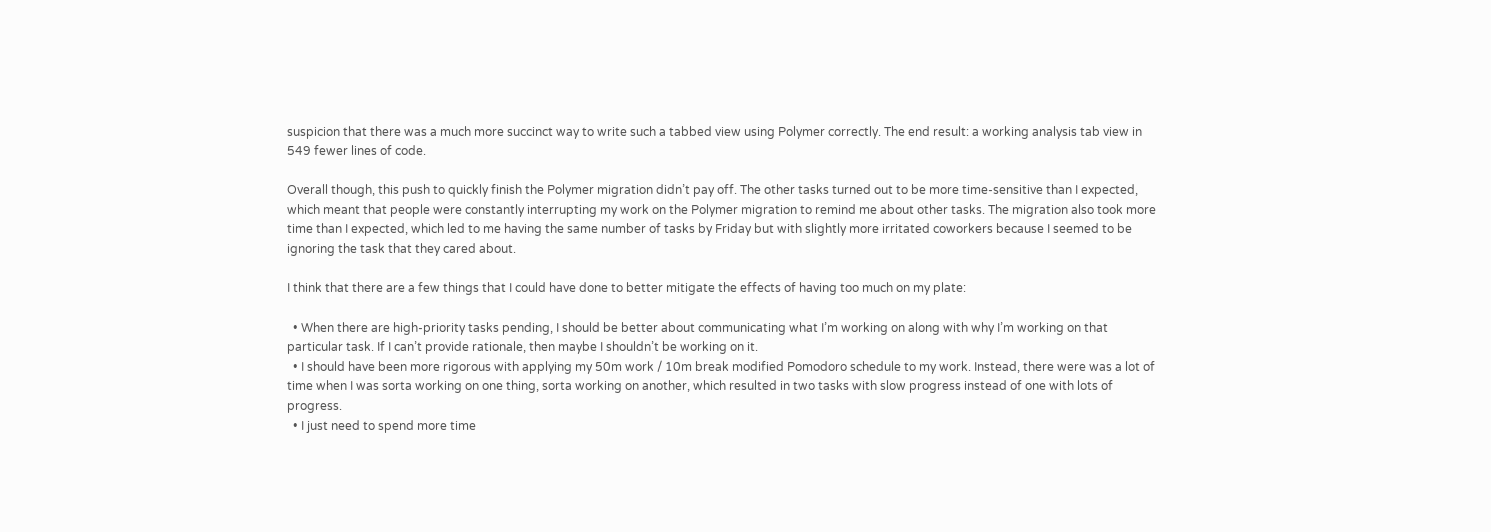suspicion that there was a much more succinct way to write such a tabbed view using Polymer correctly. The end result: a working analysis tab view in 549 fewer lines of code.

Overall though, this push to quickly finish the Polymer migration didn’t pay off. The other tasks turned out to be more time-sensitive than I expected, which meant that people were constantly interrupting my work on the Polymer migration to remind me about other tasks. The migration also took more time than I expected, which led to me having the same number of tasks by Friday but with slightly more irritated coworkers because I seemed to be ignoring the task that they cared about.

I think that there are a few things that I could have done to better mitigate the effects of having too much on my plate:

  • When there are high-priority tasks pending, I should be better about communicating what I’m working on along with why I’m working on that particular task. If I can’t provide rationale, then maybe I shouldn’t be working on it.
  • I should have been more rigorous with applying my 50m work / 10m break modified Pomodoro schedule to my work. Instead, there were was a lot of time when I was sorta working on one thing, sorta working on another, which resulted in two tasks with slow progress instead of one with lots of progress.
  • I just need to spend more time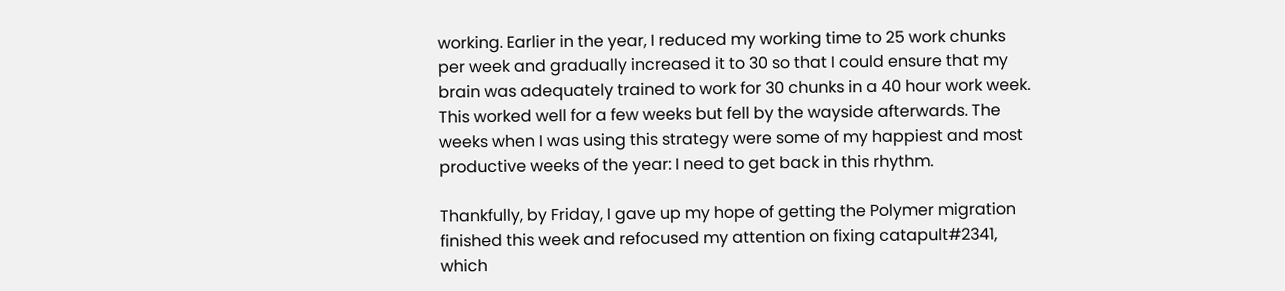working. Earlier in the year, I reduced my working time to 25 work chunks per week and gradually increased it to 30 so that I could ensure that my brain was adequately trained to work for 30 chunks in a 40 hour work week. This worked well for a few weeks but fell by the wayside afterwards. The weeks when I was using this strategy were some of my happiest and most productive weeks of the year: I need to get back in this rhythm.

Thankfully, by Friday, I gave up my hope of getting the Polymer migration finished this week and refocused my attention on fixing catapult#2341, which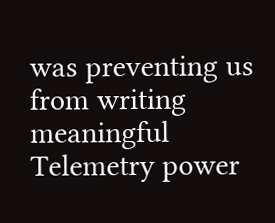was preventing us from writing meaningful Telemetry power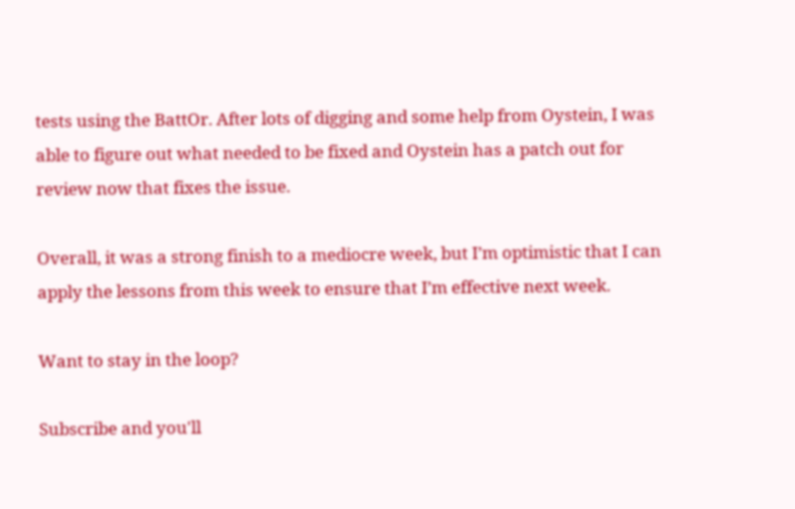tests using the BattOr. After lots of digging and some help from Oystein, I was able to figure out what needed to be fixed and Oystein has a patch out for review now that fixes the issue.

Overall, it was a strong finish to a mediocre week, but I’m optimistic that I can apply the lessons from this week to ensure that I’m effective next week.

Want to stay in the loop?

Subscribe and you'll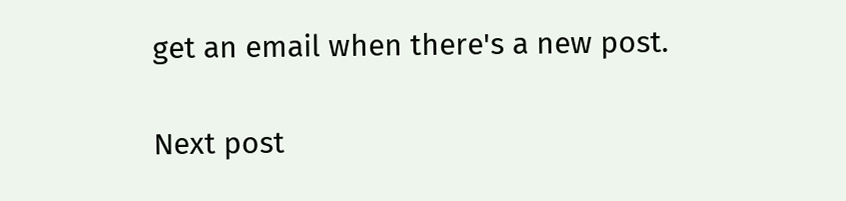get an email when there's a new post.

Next post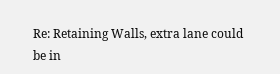Re: Retaining Walls, extra lane could be in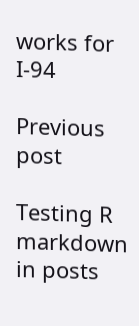works for I-94

Previous post

Testing R markdown in posts